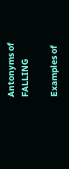Antonyms of FALLING

Examples of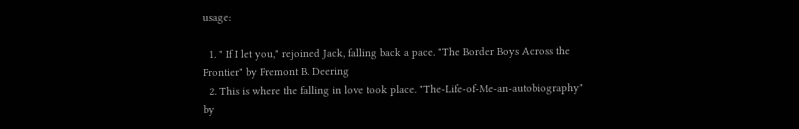usage:

  1. " If I let you," rejoined Jack, falling back a pace. "The Border Boys Across the Frontier" by Fremont B. Deering
  2. This is where the falling in love took place. "The-Life-of-Me-an-autobiography" by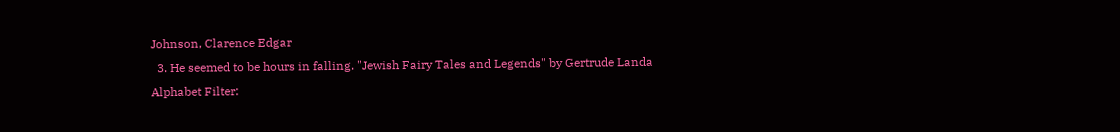Johnson, Clarence Edgar
  3. He seemed to be hours in falling. "Jewish Fairy Tales and Legends" by Gertrude Landa
Alphabet Filter: